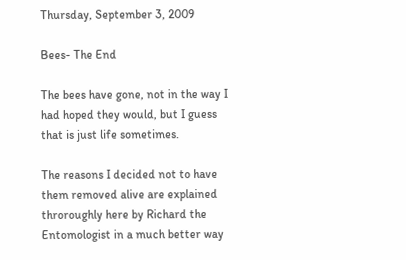Thursday, September 3, 2009

Bees- The End

The bees have gone, not in the way I had hoped they would, but I guess that is just life sometimes.

The reasons I decided not to have them removed alive are explained throroughly here by Richard the Entomologist in a much better way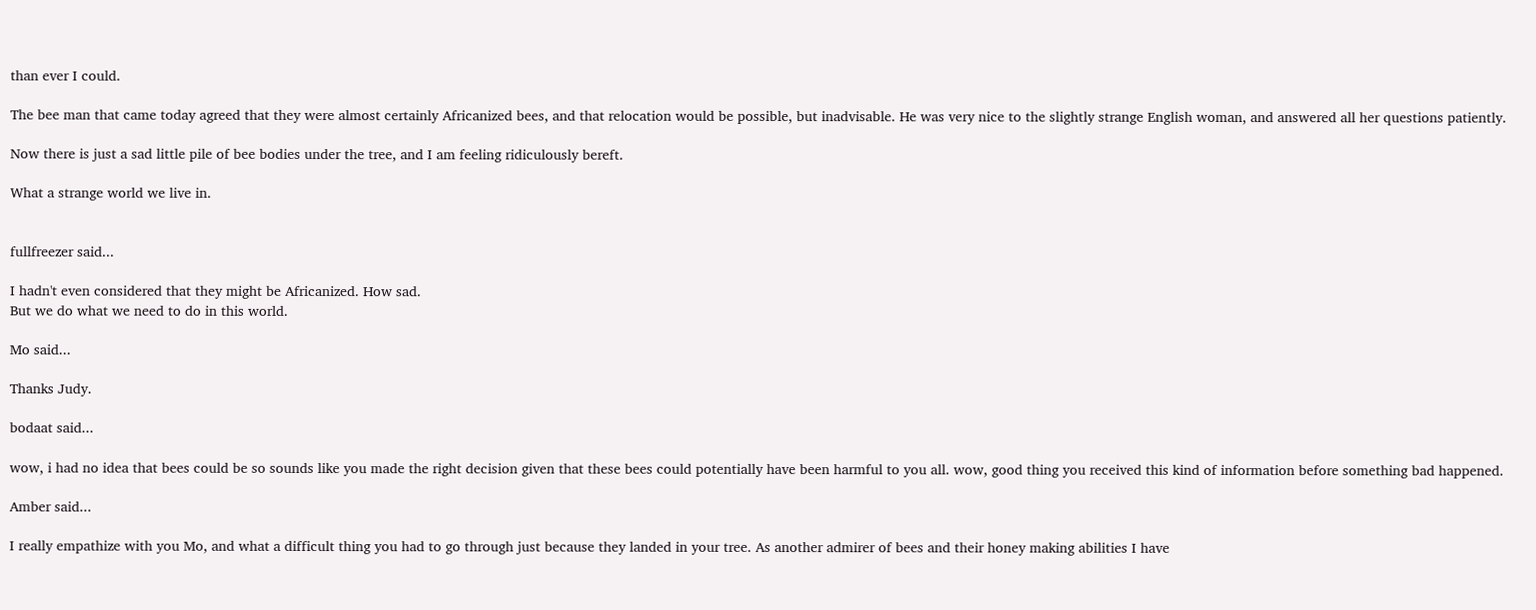than ever I could.

The bee man that came today agreed that they were almost certainly Africanized bees, and that relocation would be possible, but inadvisable. He was very nice to the slightly strange English woman, and answered all her questions patiently.

Now there is just a sad little pile of bee bodies under the tree, and I am feeling ridiculously bereft.

What a strange world we live in.


fullfreezer said...

I hadn't even considered that they might be Africanized. How sad.
But we do what we need to do in this world.

Mo said...

Thanks Judy.

bodaat said...

wow, i had no idea that bees could be so sounds like you made the right decision given that these bees could potentially have been harmful to you all. wow, good thing you received this kind of information before something bad happened.

Amber said...

I really empathize with you Mo, and what a difficult thing you had to go through just because they landed in your tree. As another admirer of bees and their honey making abilities I have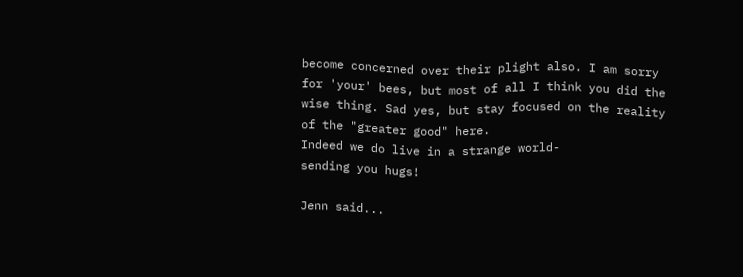become concerned over their plight also. I am sorry for 'your' bees, but most of all I think you did the wise thing. Sad yes, but stay focused on the reality of the "greater good" here.
Indeed we do live in a strange world-
sending you hugs!

Jenn said...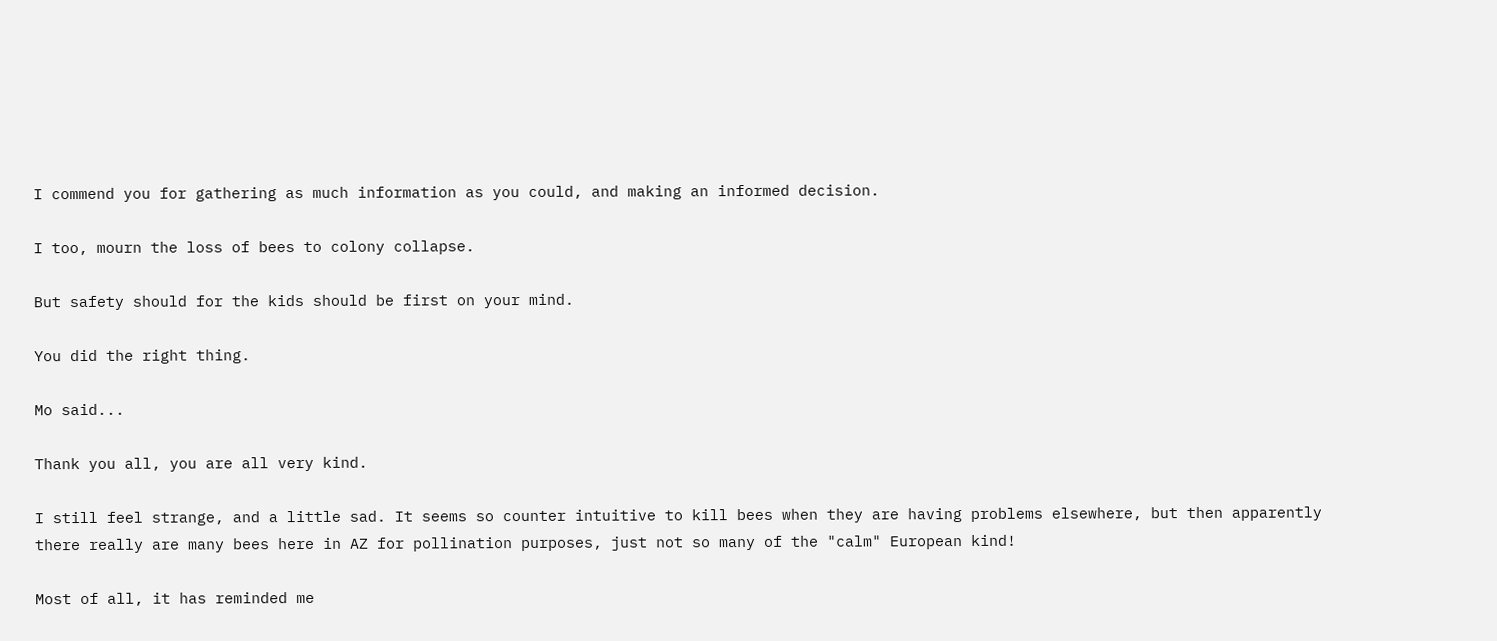I commend you for gathering as much information as you could, and making an informed decision.

I too, mourn the loss of bees to colony collapse.

But safety should for the kids should be first on your mind.

You did the right thing.

Mo said...

Thank you all, you are all very kind.

I still feel strange, and a little sad. It seems so counter intuitive to kill bees when they are having problems elsewhere, but then apparently there really are many bees here in AZ for pollination purposes, just not so many of the "calm" European kind!

Most of all, it has reminded me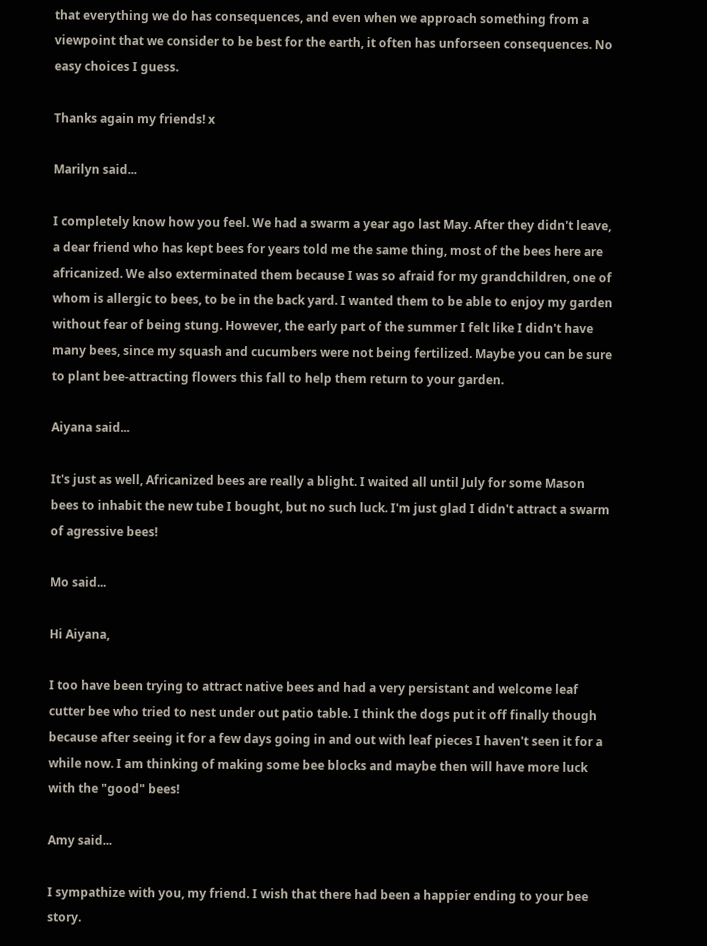that everything we do has consequences, and even when we approach something from a
viewpoint that we consider to be best for the earth, it often has unforseen consequences. No easy choices I guess.

Thanks again my friends! x

Marilyn said...

I completely know how you feel. We had a swarm a year ago last May. After they didn't leave, a dear friend who has kept bees for years told me the same thing, most of the bees here are africanized. We also exterminated them because I was so afraid for my grandchildren, one of whom is allergic to bees, to be in the back yard. I wanted them to be able to enjoy my garden without fear of being stung. However, the early part of the summer I felt like I didn't have many bees, since my squash and cucumbers were not being fertilized. Maybe you can be sure to plant bee-attracting flowers this fall to help them return to your garden.

Aiyana said...

It's just as well, Africanized bees are really a blight. I waited all until July for some Mason bees to inhabit the new tube I bought, but no such luck. I'm just glad I didn't attract a swarm of agressive bees!

Mo said...

Hi Aiyana,

I too have been trying to attract native bees and had a very persistant and welcome leaf cutter bee who tried to nest under out patio table. I think the dogs put it off finally though because after seeing it for a few days going in and out with leaf pieces I haven't seen it for a while now. I am thinking of making some bee blocks and maybe then will have more luck with the "good" bees!

Amy said...

I sympathize with you, my friend. I wish that there had been a happier ending to your bee story.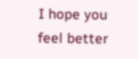I hope you feel better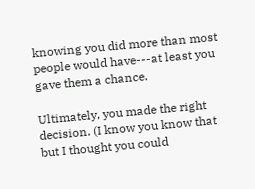knowing you did more than most people would have---at least you gave them a chance.

Ultimately, you made the right decision. (I know you know that but I thought you could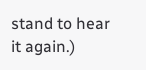stand to hear it again.)